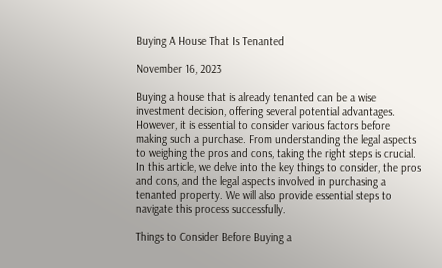Buying A House That Is Tenanted

November 16, 2023

Buying a house that is already tenanted can be a wise investment decision, offering several potential advantages. However, it is essential to consider various factors before making such a purchase. From understanding the legal aspects to weighing the pros and cons, taking the right steps is crucial. In this article, we delve into the key things to consider, the pros and cons, and the legal aspects involved in purchasing a tenanted property. We will also provide essential steps to navigate this process successfully.

Things to Consider Before Buying a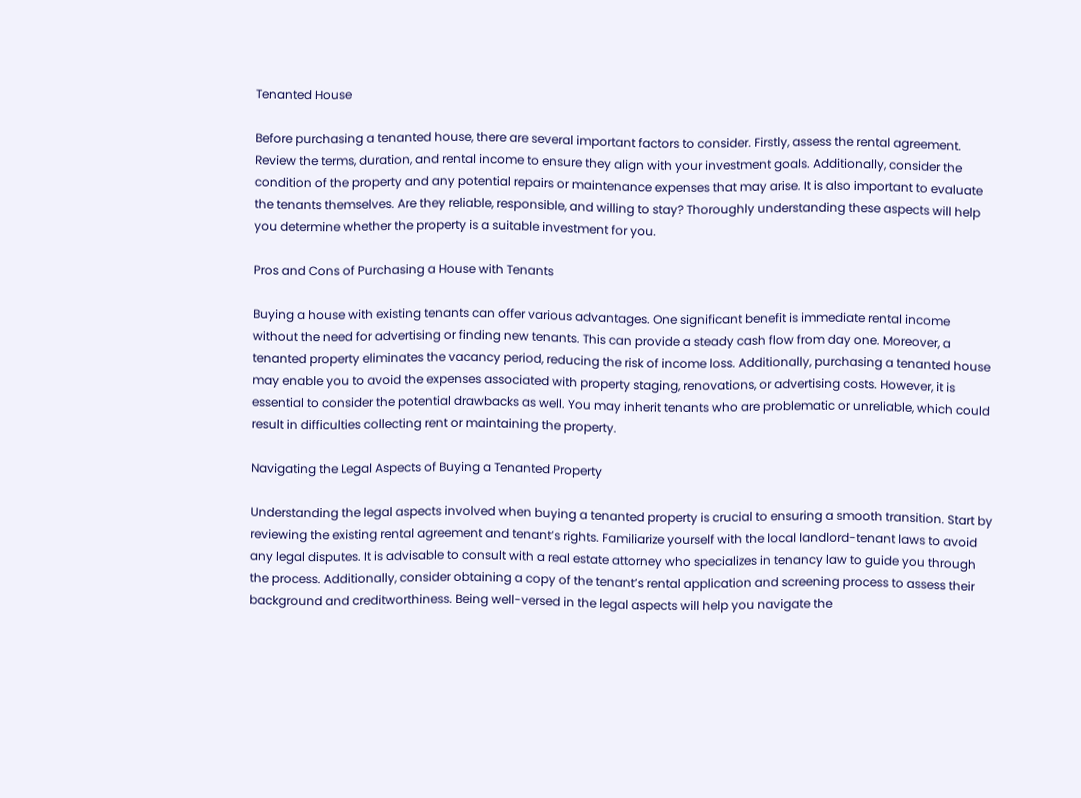Tenanted House

Before purchasing a tenanted house, there are several important factors to consider. Firstly, assess the rental agreement. Review the terms, duration, and rental income to ensure they align with your investment goals. Additionally, consider the condition of the property and any potential repairs or maintenance expenses that may arise. It is also important to evaluate the tenants themselves. Are they reliable, responsible, and willing to stay? Thoroughly understanding these aspects will help you determine whether the property is a suitable investment for you.

Pros and Cons of Purchasing a House with Tenants

Buying a house with existing tenants can offer various advantages. One significant benefit is immediate rental income without the need for advertising or finding new tenants. This can provide a steady cash flow from day one. Moreover, a tenanted property eliminates the vacancy period, reducing the risk of income loss. Additionally, purchasing a tenanted house may enable you to avoid the expenses associated with property staging, renovations, or advertising costs. However, it is essential to consider the potential drawbacks as well. You may inherit tenants who are problematic or unreliable, which could result in difficulties collecting rent or maintaining the property.

Navigating the Legal Aspects of Buying a Tenanted Property

Understanding the legal aspects involved when buying a tenanted property is crucial to ensuring a smooth transition. Start by reviewing the existing rental agreement and tenant’s rights. Familiarize yourself with the local landlord-tenant laws to avoid any legal disputes. It is advisable to consult with a real estate attorney who specializes in tenancy law to guide you through the process. Additionally, consider obtaining a copy of the tenant’s rental application and screening process to assess their background and creditworthiness. Being well-versed in the legal aspects will help you navigate the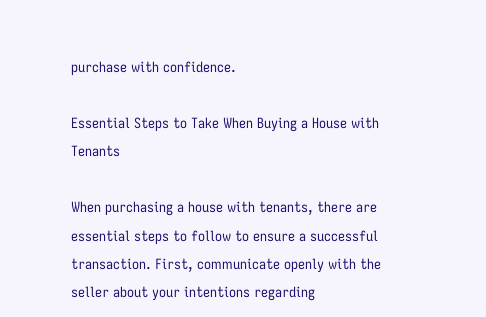purchase with confidence.

Essential Steps to Take When Buying a House with Tenants

When purchasing a house with tenants, there are essential steps to follow to ensure a successful transaction. First, communicate openly with the seller about your intentions regarding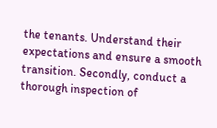the tenants. Understand their expectations and ensure a smooth transition. Secondly, conduct a thorough inspection of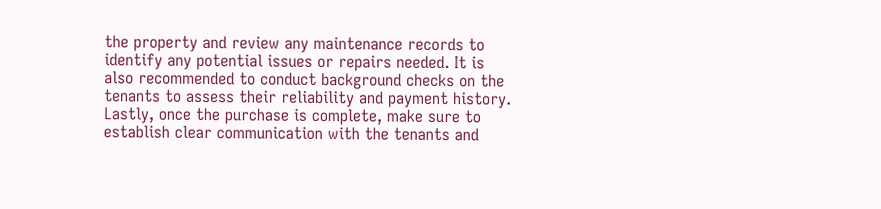the property and review any maintenance records to identify any potential issues or repairs needed. It is also recommended to conduct background checks on the tenants to assess their reliability and payment history. Lastly, once the purchase is complete, make sure to establish clear communication with the tenants and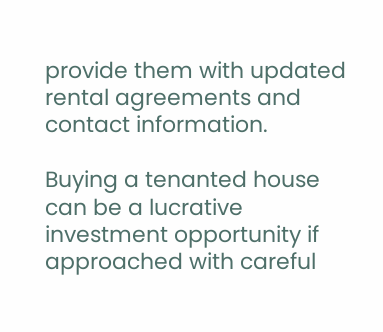provide them with updated rental agreements and contact information.

Buying a tenanted house can be a lucrative investment opportunity if approached with careful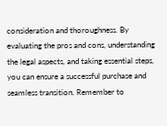consideration and thoroughness. By evaluating the pros and cons, understanding the legal aspects, and taking essential steps, you can ensure a successful purchase and seamless transition. Remember to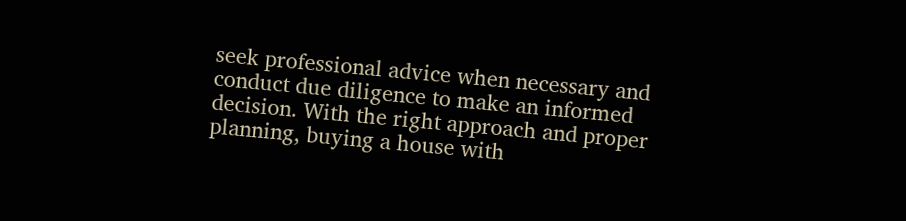seek professional advice when necessary and conduct due diligence to make an informed decision. With the right approach and proper planning, buying a house with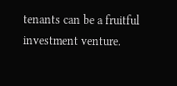tenants can be a fruitful investment venture.